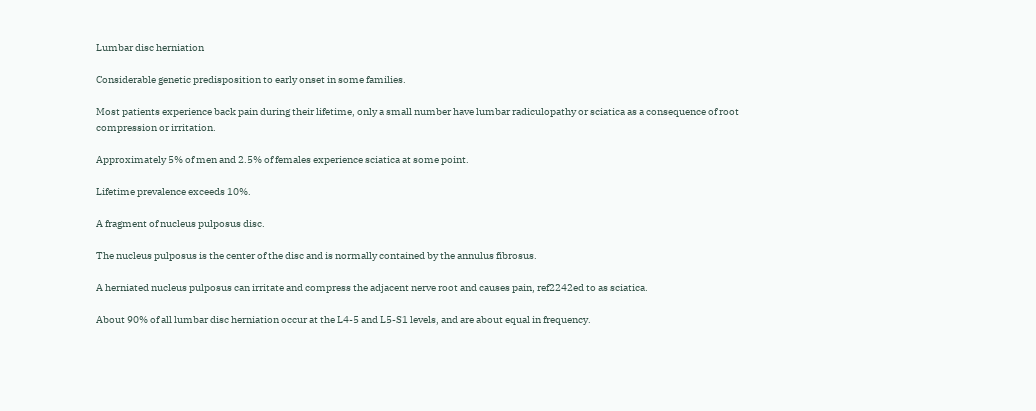Lumbar disc herniation

Considerable genetic predisposition to early onset in some families.

Most patients experience back pain during their lifetime, only a small number have lumbar radiculopathy or sciatica as a consequence of root compression or irritation.

Approximately 5% of men and 2.5% of females experience sciatica at some point.

Lifetime prevalence exceeds 10%.

A fragment of nucleus pulposus disc.

The nucleus pulposus is the center of the disc and is normally contained by the annulus fibrosus.

A herniated nucleus pulposus can irritate and compress the adjacent nerve root and causes pain, ref2242ed to as sciatica.

About 90% of all lumbar disc herniation occur at the L4-5 and L5-S1 levels, and are about equal in frequency.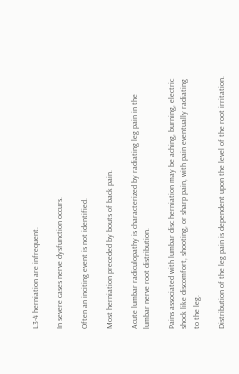L3-4 herniation are infrequent.

In severe cases nerve dysfunction occurs.

Often an inciting event is not identified.

Most herniation preceded by bouts of back pain.

Acute lumbar radiculopathy is characterized by radiating leg pain in the lumbar nerve root distribution.

Pains associated with lumbar disc herniation may be aching, burning, electric shock like discomfort, shooting, or sharp pain, with pain eventually radiating to the leg.

Distribution of the leg pain is dependent upon the level of the root irritation.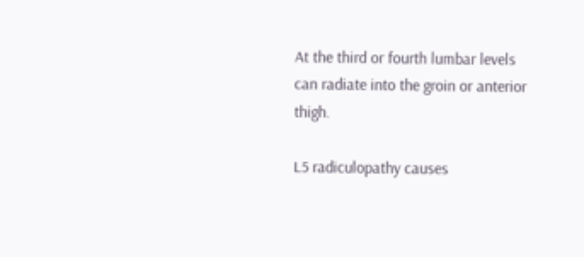At the third or fourth lumbar levels can radiate into the groin or anterior thigh.

L5 radiculopathy causes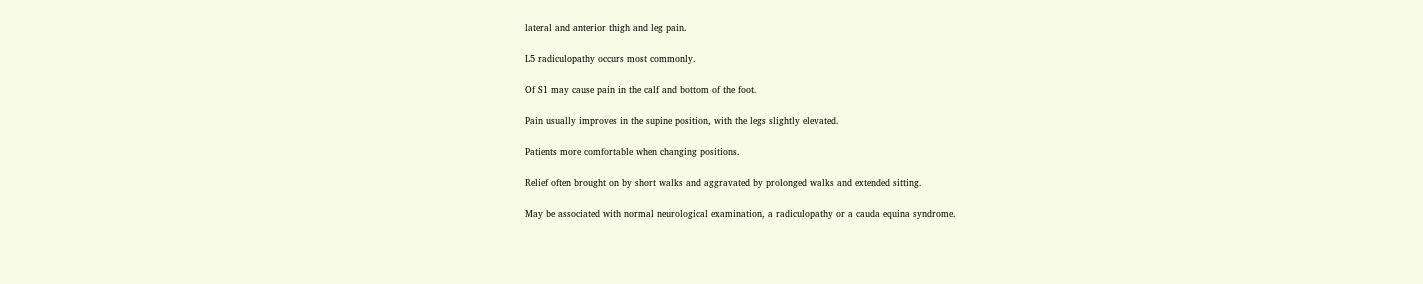lateral and anterior thigh and leg pain.

L5 radiculopathy occurs most commonly.

Of S1 may cause pain in the calf and bottom of the foot.

Pain usually improves in the supine position, with the legs slightly elevated.

Patients more comfortable when changing positions.

Relief often brought on by short walks and aggravated by prolonged walks and extended sitting.

May be associated with normal neurological examination, a radiculopathy or a cauda equina syndrome.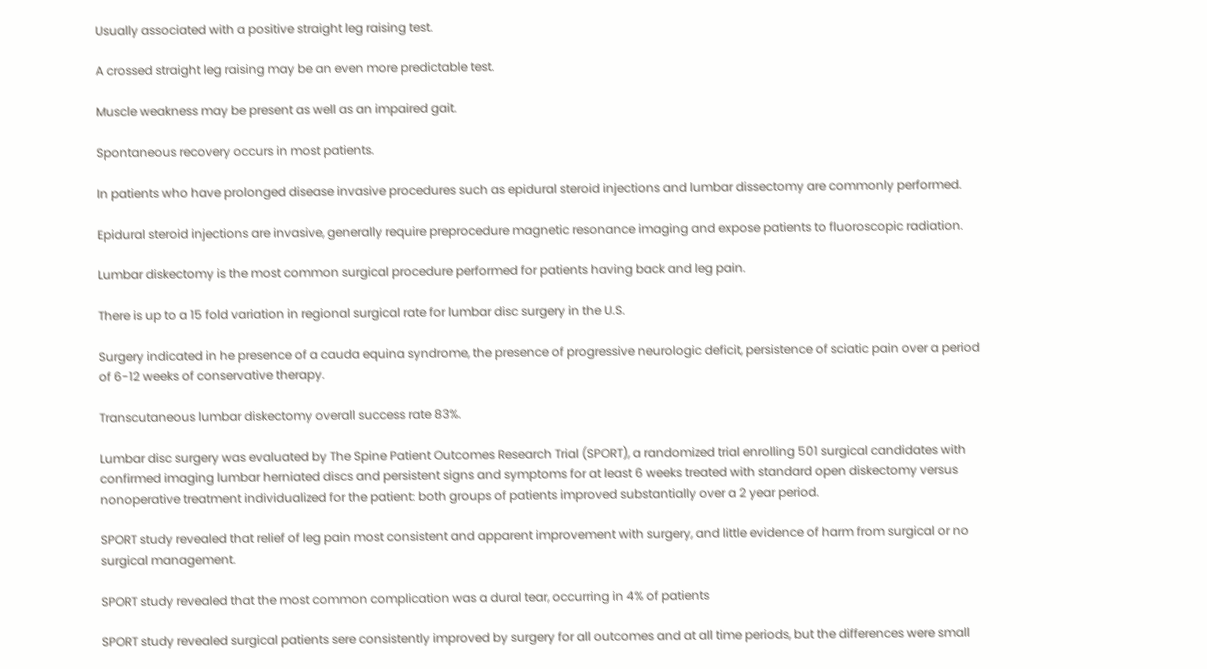Usually associated with a positive straight leg raising test.

A crossed straight leg raising may be an even more predictable test.

Muscle weakness may be present as well as an impaired gait.

Spontaneous recovery occurs in most patients.

In patients who have prolonged disease invasive procedures such as epidural steroid injections and lumbar dissectomy are commonly performed.

Epidural steroid injections are invasive, generally require preprocedure magnetic resonance imaging and expose patients to fluoroscopic radiation.

Lumbar diskectomy is the most common surgical procedure performed for patients having back and leg pain.

There is up to a 15 fold variation in regional surgical rate for lumbar disc surgery in the U.S.

Surgery indicated in he presence of a cauda equina syndrome, the presence of progressive neurologic deficit, persistence of sciatic pain over a period of 6-12 weeks of conservative therapy.

Transcutaneous lumbar diskectomy overall success rate 83%.

Lumbar disc surgery was evaluated by The Spine Patient Outcomes Research Trial (SPORT), a randomized trial enrolling 501 surgical candidates with confirmed imaging lumbar herniated discs and persistent signs and symptoms for at least 6 weeks treated with standard open diskectomy versus nonoperative treatment individualized for the patient: both groups of patients improved substantially over a 2 year period.

SPORT study revealed that relief of leg pain most consistent and apparent improvement with surgery, and little evidence of harm from surgical or no surgical management.

SPORT study revealed that the most common complication was a dural tear, occurring in 4% of patients

SPORT study revealed surgical patients sere consistently improved by surgery for all outcomes and at all time periods, but the differences were small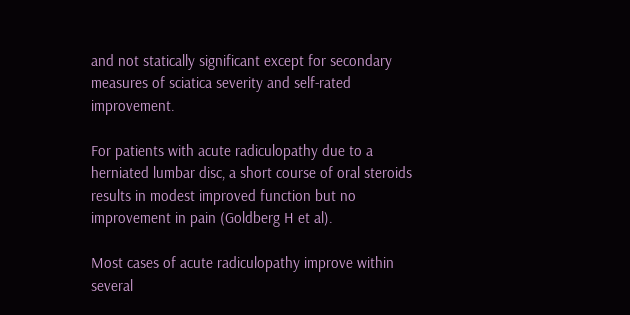and not statically significant except for secondary measures of sciatica severity and self-rated improvement.

For patients with acute radiculopathy due to a herniated lumbar disc, a short course of oral steroids results in modest improved function but no improvement in pain (Goldberg H et al).

Most cases of acute radiculopathy improve within several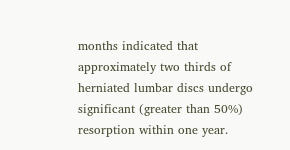months indicated that approximately two thirds of herniated lumbar discs undergo significant (greater than 50%) resorption within one year.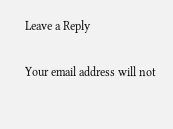Leave a Reply

Your email address will not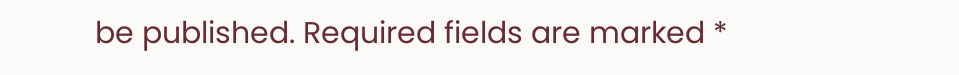be published. Required fields are marked *